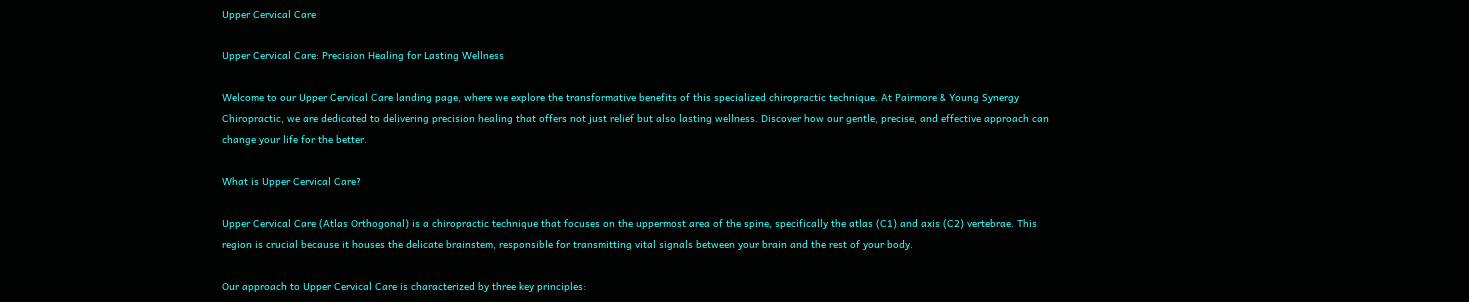Upper Cervical Care

Upper Cervical Care: Precision Healing for Lasting Wellness

Welcome to our Upper Cervical Care landing page, where we explore the transformative benefits of this specialized chiropractic technique. At Pairmore & Young Synergy Chiropractic, we are dedicated to delivering precision healing that offers not just relief but also lasting wellness. Discover how our gentle, precise, and effective approach can change your life for the better.

What is Upper Cervical Care?

Upper Cervical Care (Atlas Orthogonal) is a chiropractic technique that focuses on the uppermost area of the spine, specifically the atlas (C1) and axis (C2) vertebrae. This region is crucial because it houses the delicate brainstem, responsible for transmitting vital signals between your brain and the rest of your body.

Our approach to Upper Cervical Care is characterized by three key principles: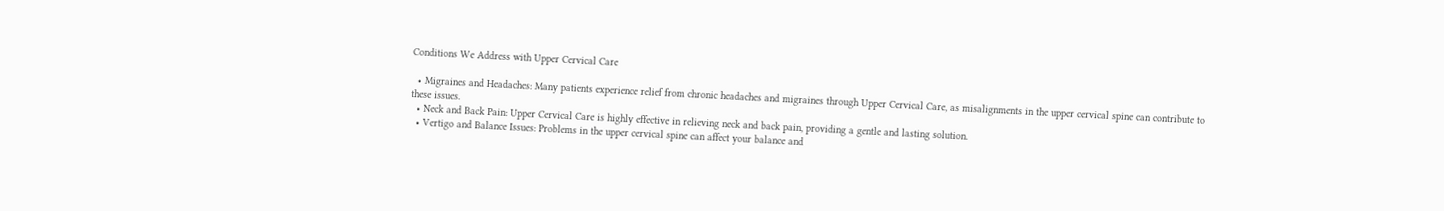Conditions We Address with Upper Cervical Care

  • Migraines and Headaches: Many patients experience relief from chronic headaches and migraines through Upper Cervical Care, as misalignments in the upper cervical spine can contribute to these issues.
  • Neck and Back Pain: Upper Cervical Care is highly effective in relieving neck and back pain, providing a gentle and lasting solution.
  • Vertigo and Balance Issues: Problems in the upper cervical spine can affect your balance and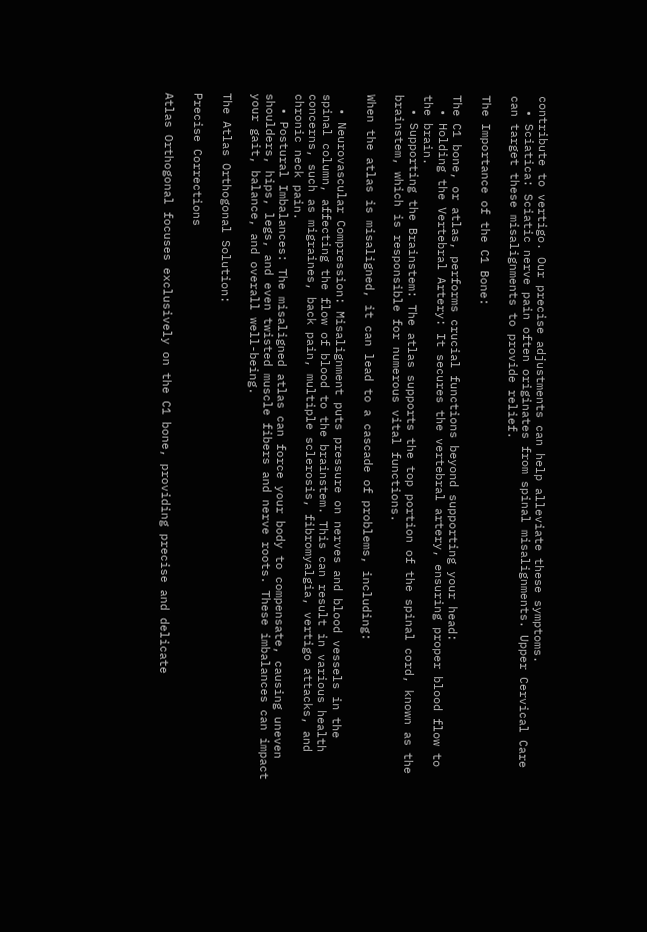contribute to vertigo. Our precise adjustments can help alleviate these symptoms.
  • Sciatica: Sciatic nerve pain often originates from spinal misalignments. Upper Cervical Care can target these misalignments to provide relief.

The Importance of the C1 Bone:

The C1 bone, or atlas, performs crucial functions beyond supporting your head:
  • Holding the Vertebral Artery: It secures the vertebral artery, ensuring proper blood flow to the brain.
  • Supporting the Brainstem: The atlas supports the top portion of the spinal cord, known as the brainstem, which is responsible for numerous vital functions.

When the atlas is misaligned, it can lead to a cascade of problems, including:

  • Neurovascular Compression: Misalignment puts pressure on nerves and blood vessels in the spinal column, affecting the flow of blood to the brainstem. This can result in various health concerns, such as migraines, back pain, multiple sclerosis, fibromyalgia, vertigo attacks, and chronic neck pain.
  • Postural Imbalances: The misaligned atlas can force your body to compensate, causing uneven shoulders, hips, legs, and even twisted muscle fibers and nerve roots. These imbalances can impact your gait, balance, and overall well-being.

The Atlas Orthogonal Solution:

Precise Corrections

Atlas Orthogonal focuses exclusively on the C1 bone, providing precise and delicate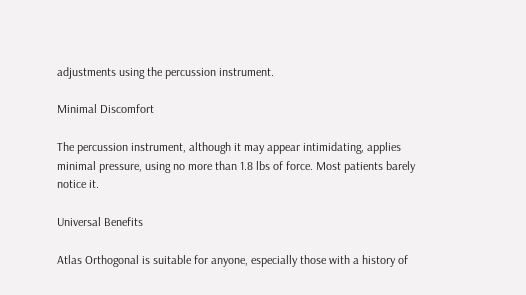adjustments using the percussion instrument.

Minimal Discomfort

The percussion instrument, although it may appear intimidating, applies minimal pressure, using no more than 1.8 lbs of force. Most patients barely notice it.

Universal Benefits

Atlas Orthogonal is suitable for anyone, especially those with a history of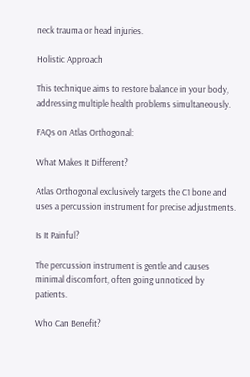neck trauma or head injuries.

Holistic Approach

This technique aims to restore balance in your body, addressing multiple health problems simultaneously.

FAQs on Atlas Orthogonal:

What Makes It Different?

Atlas Orthogonal exclusively targets the C1 bone and uses a percussion instrument for precise adjustments.

Is It Painful?

The percussion instrument is gentle and causes minimal discomfort, often going unnoticed by patients.

Who Can Benefit?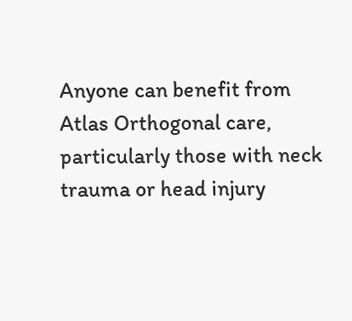Anyone can benefit from Atlas Orthogonal care, particularly those with neck trauma or head injury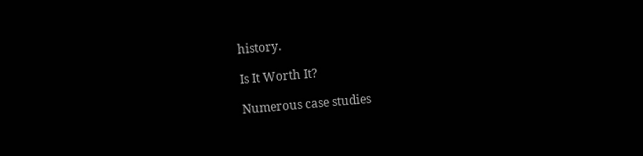history.

Is It Worth It?

Numerous case studies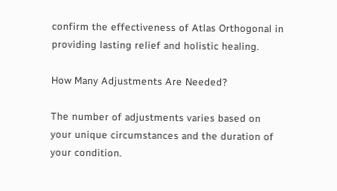confirm the effectiveness of Atlas Orthogonal in providing lasting relief and holistic healing.

How Many Adjustments Are Needed?

The number of adjustments varies based on your unique circumstances and the duration of your condition.